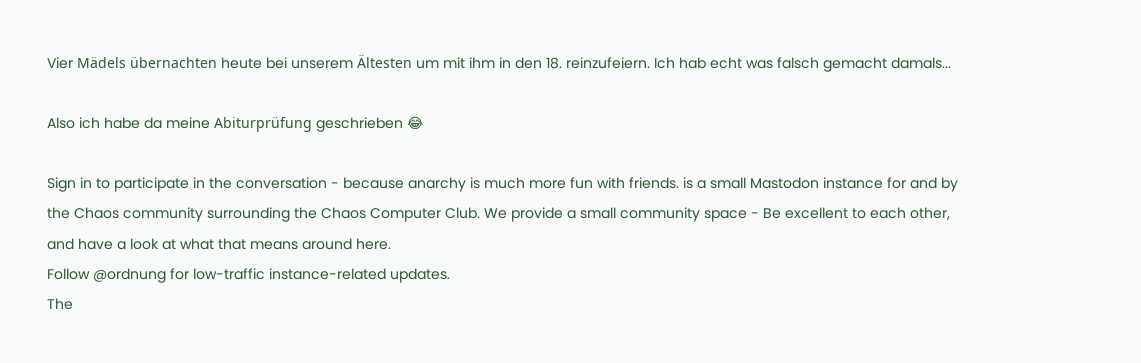Vier Mädels übernachten heute bei unserem Ältesten um mit ihm in den 18. reinzufeiern. Ich hab echt was falsch gemacht damals...

Also ich habe da meine Abiturprüfung geschrieben 😂

Sign in to participate in the conversation - because anarchy is much more fun with friends. is a small Mastodon instance for and by the Chaos community surrounding the Chaos Computer Club. We provide a small community space - Be excellent to each other, and have a look at what that means around here.
Follow @ordnung for low-traffic instance-related updates.
The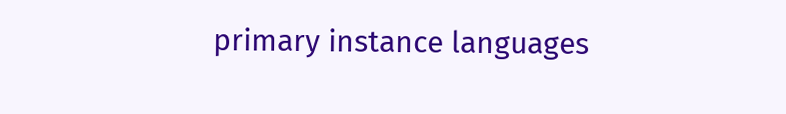primary instance languages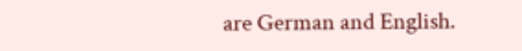are German and English.